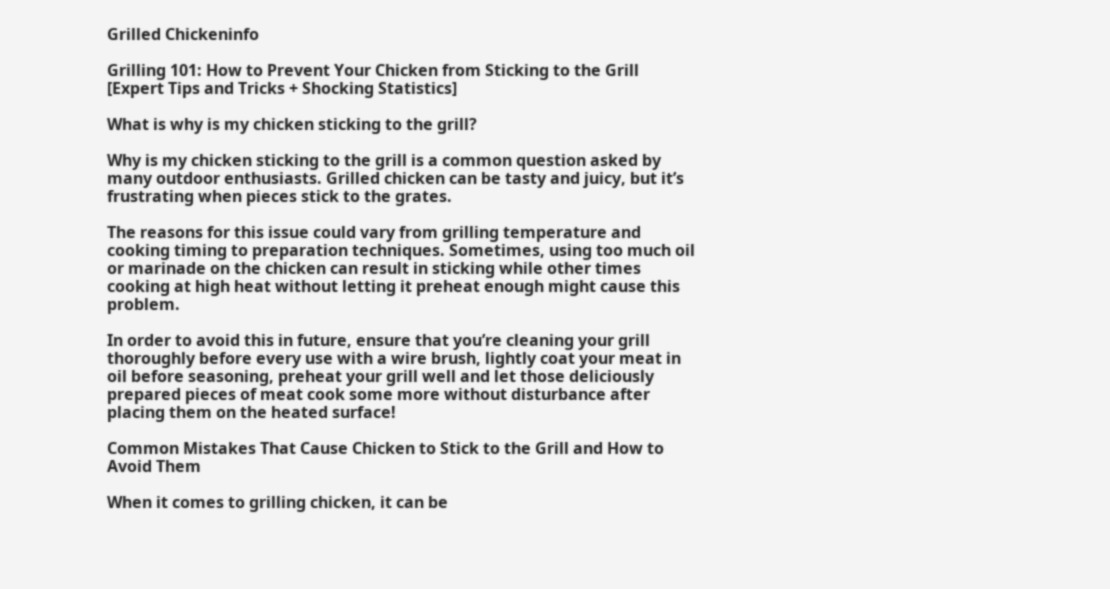Grilled Chickeninfo

Grilling 101: How to Prevent Your Chicken from Sticking to the Grill [Expert Tips and Tricks + Shocking Statistics]

What is why is my chicken sticking to the grill?

Why is my chicken sticking to the grill is a common question asked by many outdoor enthusiasts. Grilled chicken can be tasty and juicy, but it’s frustrating when pieces stick to the grates.

The reasons for this issue could vary from grilling temperature and cooking timing to preparation techniques. Sometimes, using too much oil or marinade on the chicken can result in sticking while other times cooking at high heat without letting it preheat enough might cause this problem.

In order to avoid this in future, ensure that you’re cleaning your grill thoroughly before every use with a wire brush, lightly coat your meat in oil before seasoning, preheat your grill well and let those deliciously prepared pieces of meat cook some more without disturbance after placing them on the heated surface!

Common Mistakes That Cause Chicken to Stick to the Grill and How to Avoid Them

When it comes to grilling chicken, it can be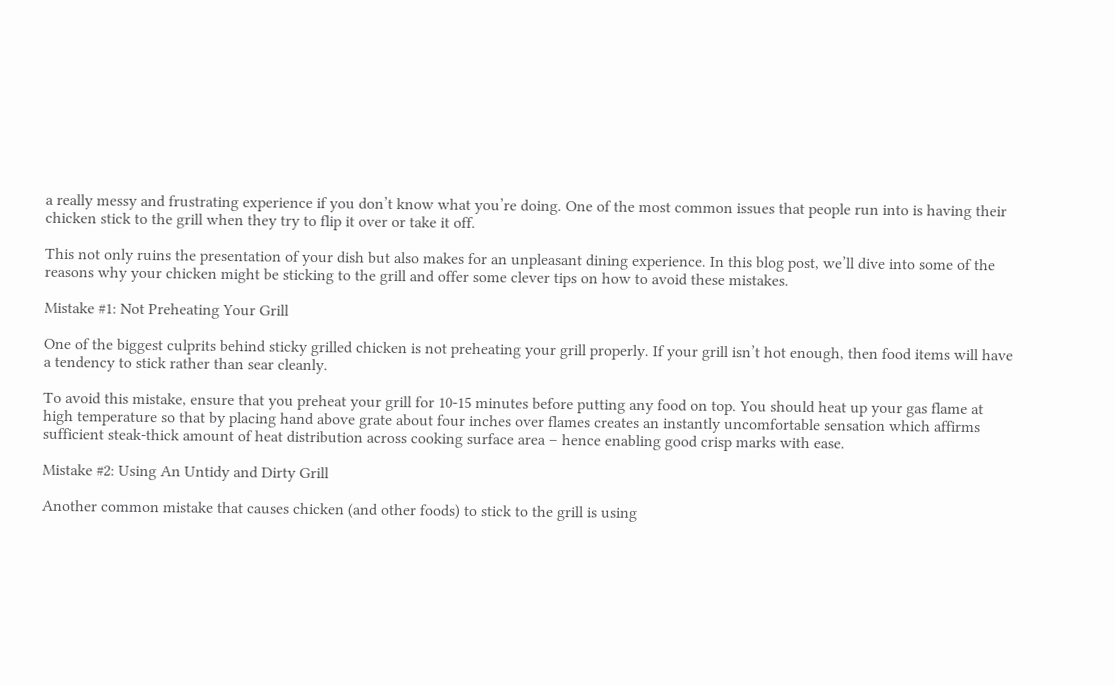a really messy and frustrating experience if you don’t know what you’re doing. One of the most common issues that people run into is having their chicken stick to the grill when they try to flip it over or take it off.

This not only ruins the presentation of your dish but also makes for an unpleasant dining experience. In this blog post, we’ll dive into some of the reasons why your chicken might be sticking to the grill and offer some clever tips on how to avoid these mistakes.

Mistake #1: Not Preheating Your Grill

One of the biggest culprits behind sticky grilled chicken is not preheating your grill properly. If your grill isn’t hot enough, then food items will have a tendency to stick rather than sear cleanly.

To avoid this mistake, ensure that you preheat your grill for 10-15 minutes before putting any food on top. You should heat up your gas flame at high temperature so that by placing hand above grate about four inches over flames creates an instantly uncomfortable sensation which affirms sufficient steak-thick amount of heat distribution across cooking surface area – hence enabling good crisp marks with ease.

Mistake #2: Using An Untidy and Dirty Grill

Another common mistake that causes chicken (and other foods) to stick to the grill is using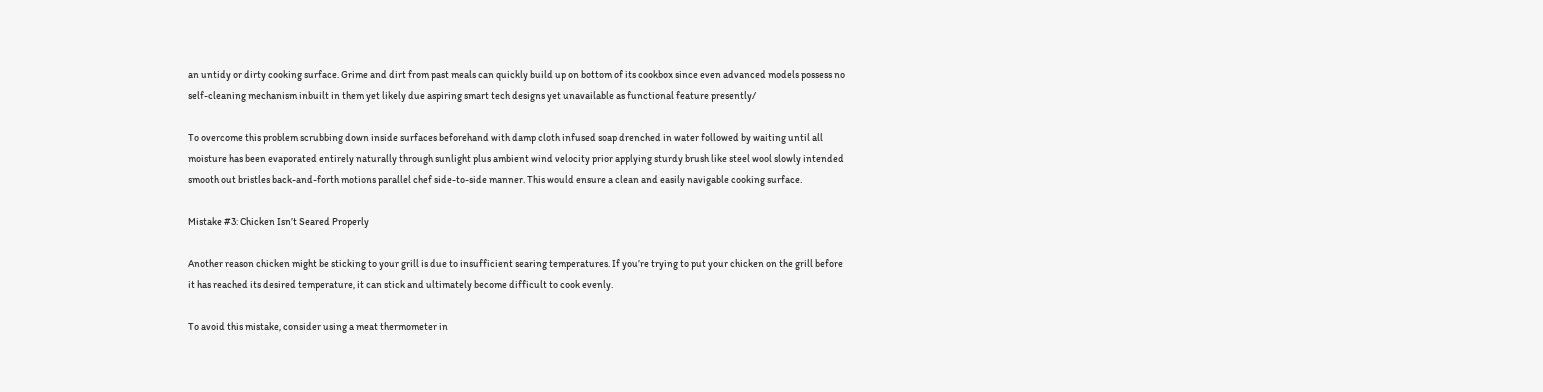an untidy or dirty cooking surface. Grime and dirt from past meals can quickly build up on bottom of its cookbox since even advanced models possess no self-cleaning mechanism inbuilt in them yet likely due aspiring smart tech designs yet unavailable as functional feature presently/

To overcome this problem scrubbing down inside surfaces beforehand with damp cloth infused soap drenched in water followed by waiting until all moisture has been evaporated entirely naturally through sunlight plus ambient wind velocity prior applying sturdy brush like steel wool slowly intended smooth out bristles back-and-forth motions parallel chef side-to-side manner. This would ensure a clean and easily navigable cooking surface.

Mistake #3: Chicken Isn’t Seared Properly

Another reason chicken might be sticking to your grill is due to insufficient searing temperatures. If you’re trying to put your chicken on the grill before it has reached its desired temperature, it can stick and ultimately become difficult to cook evenly.

To avoid this mistake, consider using a meat thermometer in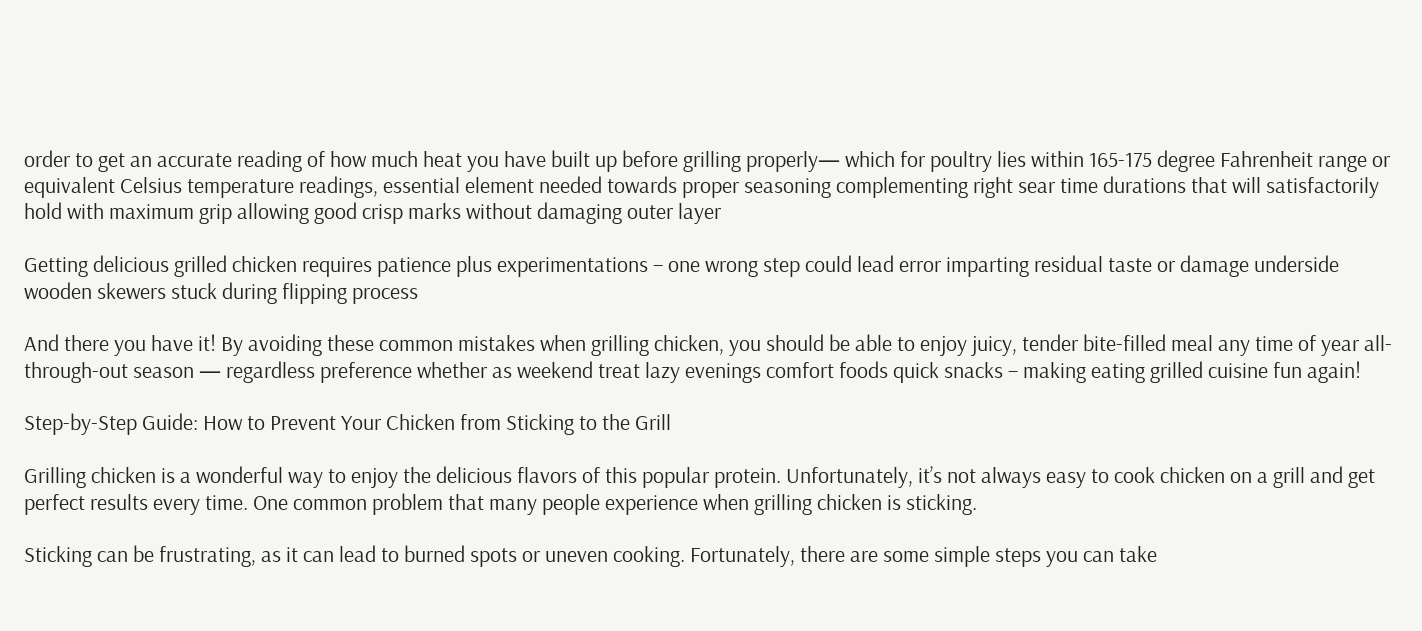order to get an accurate reading of how much heat you have built up before grilling properly— which for poultry lies within 165-175 degree Fahrenheit range or equivalent Celsius temperature readings, essential element needed towards proper seasoning complementing right sear time durations that will satisfactorily hold with maximum grip allowing good crisp marks without damaging outer layer

Getting delicious grilled chicken requires patience plus experimentations – one wrong step could lead error imparting residual taste or damage underside wooden skewers stuck during flipping process

And there you have it! By avoiding these common mistakes when grilling chicken, you should be able to enjoy juicy, tender bite-filled meal any time of year all-through-out season — regardless preference whether as weekend treat lazy evenings comfort foods quick snacks – making eating grilled cuisine fun again!

Step-by-Step Guide: How to Prevent Your Chicken from Sticking to the Grill

Grilling chicken is a wonderful way to enjoy the delicious flavors of this popular protein. Unfortunately, it’s not always easy to cook chicken on a grill and get perfect results every time. One common problem that many people experience when grilling chicken is sticking.

Sticking can be frustrating, as it can lead to burned spots or uneven cooking. Fortunately, there are some simple steps you can take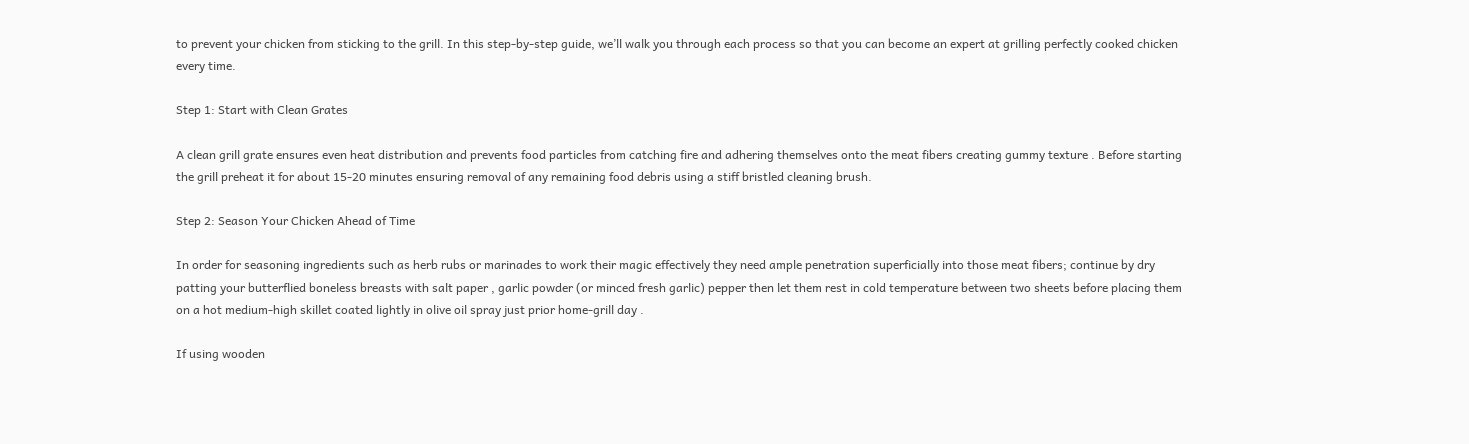to prevent your chicken from sticking to the grill. In this step-by-step guide, we’ll walk you through each process so that you can become an expert at grilling perfectly cooked chicken every time.

Step 1: Start with Clean Grates

A clean grill grate ensures even heat distribution and prevents food particles from catching fire and adhering themselves onto the meat fibers creating gummy texture . Before starting the grill preheat it for about 15-20 minutes ensuring removal of any remaining food debris using a stiff bristled cleaning brush.

Step 2: Season Your Chicken Ahead of Time

In order for seasoning ingredients such as herb rubs or marinades to work their magic effectively they need ample penetration superficially into those meat fibers; continue by dry patting your butterflied boneless breasts with salt paper , garlic powder (or minced fresh garlic) pepper then let them rest in cold temperature between two sheets before placing them on a hot medium-high skillet coated lightly in olive oil spray just prior home-grill day .

If using wooden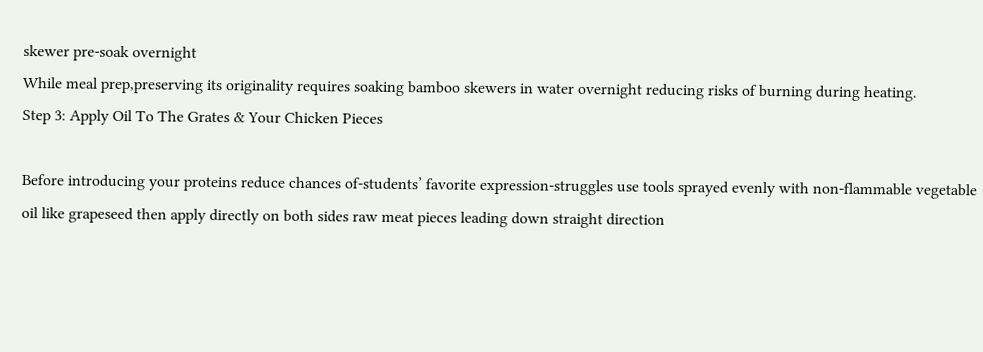skewer pre-soak overnight
While meal prep,preserving its originality requires soaking bamboo skewers in water overnight reducing risks of burning during heating.
Step 3: Apply Oil To The Grates & Your Chicken Pieces

Before introducing your proteins reduce chances of-students’ favorite expression-struggles use tools sprayed evenly with non-flammable vegetable oil like grapeseed then apply directly on both sides raw meat pieces leading down straight direction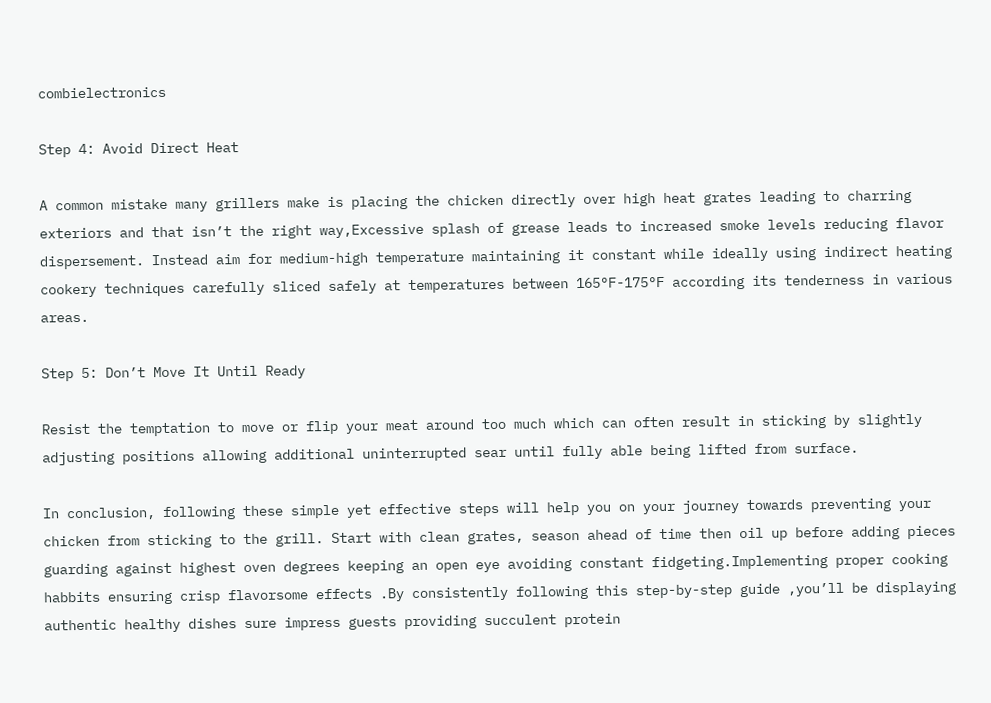combielectronics

Step 4: Avoid Direct Heat

A common mistake many grillers make is placing the chicken directly over high heat grates leading to charring exteriors and that isn’t the right way,Excessive splash of grease leads to increased smoke levels reducing flavor dispersement. Instead aim for medium-high temperature maintaining it constant while ideally using indirect heating cookery techniques carefully sliced safely at temperatures between 165°F-175°F according its tenderness in various areas.

Step 5: Don’t Move It Until Ready

Resist the temptation to move or flip your meat around too much which can often result in sticking by slightly adjusting positions allowing additional uninterrupted sear until fully able being lifted from surface.

In conclusion, following these simple yet effective steps will help you on your journey towards preventing your chicken from sticking to the grill. Start with clean grates, season ahead of time then oil up before adding pieces guarding against highest oven degrees keeping an open eye avoiding constant fidgeting.Implementing proper cooking habbits ensuring crisp flavorsome effects .By consistently following this step-by-step guide ,you’ll be displaying authentic healthy dishes sure impress guests providing succulent protein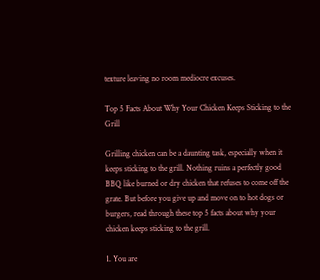texture leaving no room mediocre excuses.

Top 5 Facts About Why Your Chicken Keeps Sticking to the Grill

Grilling chicken can be a daunting task, especially when it keeps sticking to the grill. Nothing ruins a perfectly good BBQ like burned or dry chicken that refuses to come off the grate. But before you give up and move on to hot dogs or burgers, read through these top 5 facts about why your chicken keeps sticking to the grill.

1. You are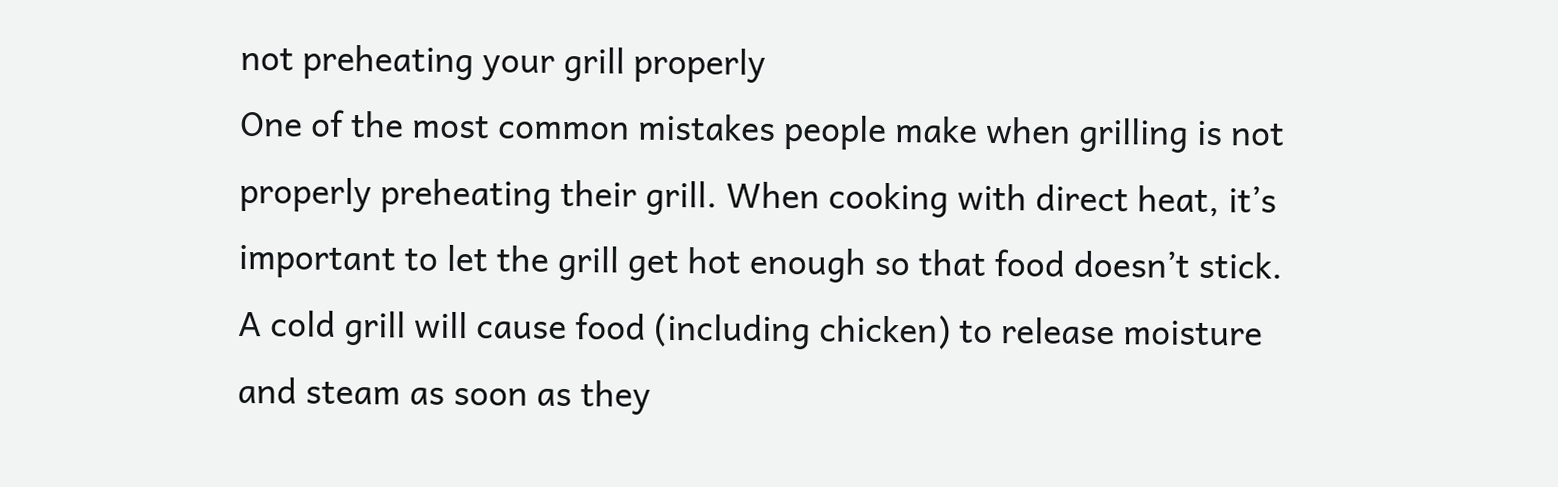not preheating your grill properly
One of the most common mistakes people make when grilling is not properly preheating their grill. When cooking with direct heat, it’s important to let the grill get hot enough so that food doesn’t stick. A cold grill will cause food (including chicken) to release moisture and steam as soon as they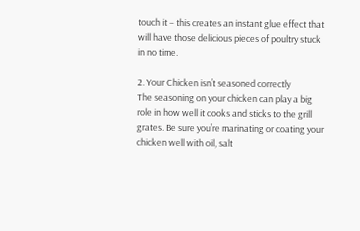touch it – this creates an instant glue effect that will have those delicious pieces of poultry stuck in no time.

2. Your Chicken isn’t seasoned correctly
The seasoning on your chicken can play a big role in how well it cooks and sticks to the grill grates. Be sure you’re marinating or coating your chicken well with oil, salt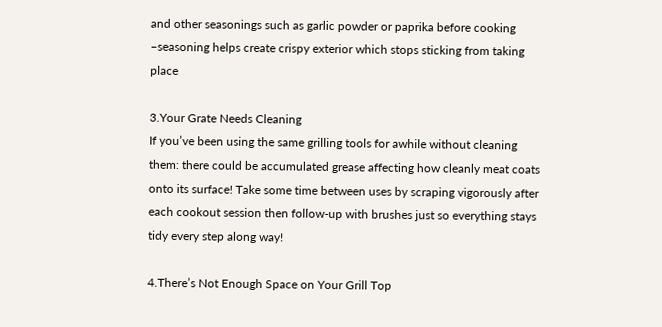and other seasonings such as garlic powder or paprika before cooking –seasoning helps create crispy exterior which stops sticking from taking place

3.Your Grate Needs Cleaning
If you’ve been using the same grilling tools for awhile without cleaning them: there could be accumulated grease affecting how cleanly meat coats onto its surface! Take some time between uses by scraping vigorously after each cookout session then follow-up with brushes just so everything stays tidy every step along way!

4.There’s Not Enough Space on Your Grill Top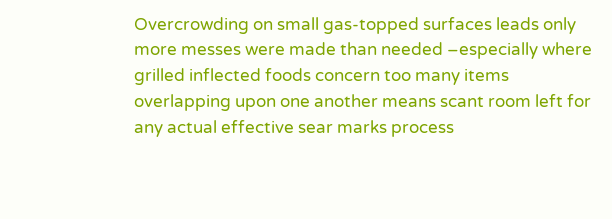Overcrowding on small gas-topped surfaces leads only more messes were made than needed –especially where grilled inflected foods concern too many items overlapping upon one another means scant room left for any actual effective sear marks process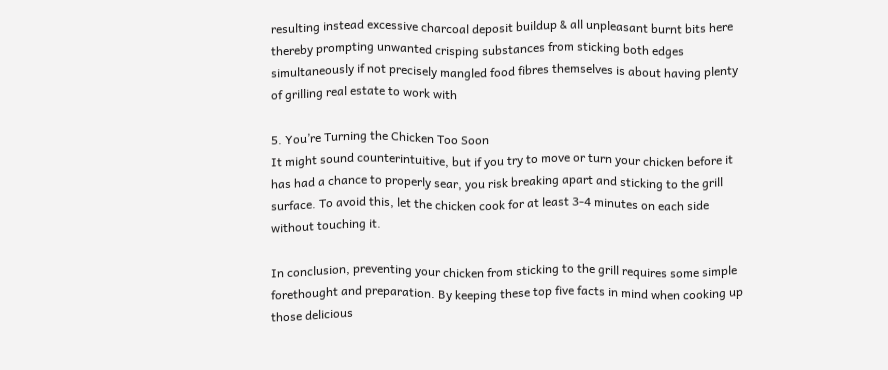resulting instead excessive charcoal deposit buildup & all unpleasant burnt bits here thereby prompting unwanted crisping substances from sticking both edges simultaneously if not precisely mangled food fibres themselves is about having plenty of grilling real estate to work with

5. You’re Turning the Chicken Too Soon
It might sound counterintuitive, but if you try to move or turn your chicken before it has had a chance to properly sear, you risk breaking apart and sticking to the grill surface. To avoid this, let the chicken cook for at least 3-4 minutes on each side without touching it.

In conclusion, preventing your chicken from sticking to the grill requires some simple forethought and preparation. By keeping these top five facts in mind when cooking up those delicious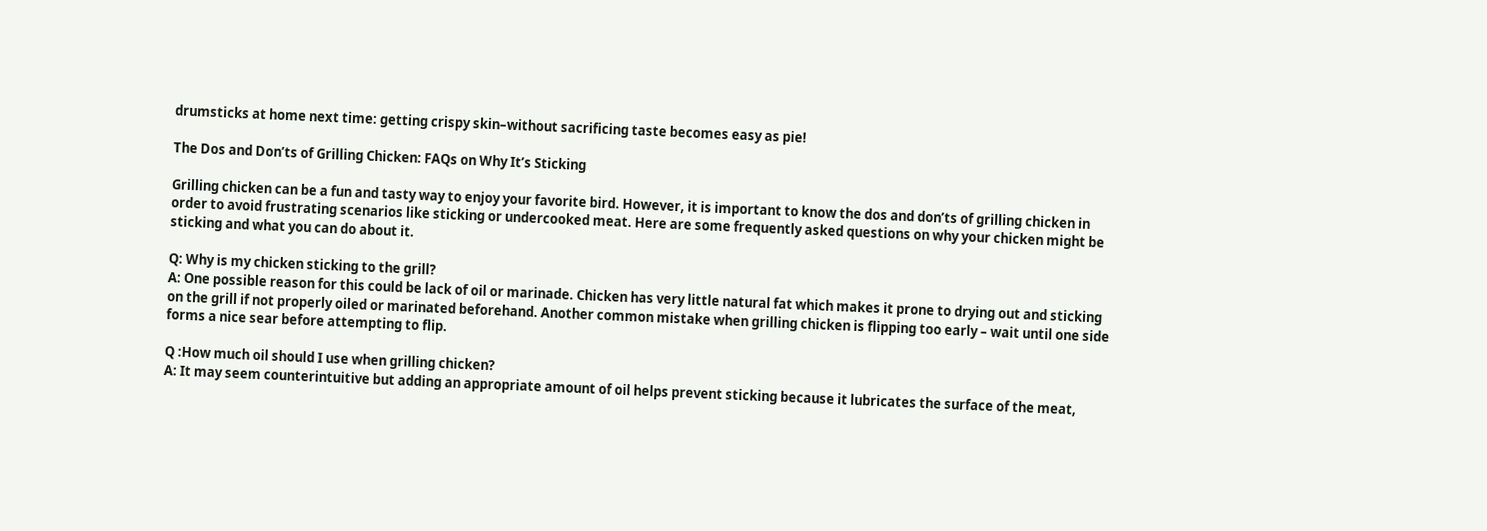drumsticks at home next time: getting crispy skin–without sacrificing taste becomes easy as pie!

The Dos and Don’ts of Grilling Chicken: FAQs on Why It’s Sticking

Grilling chicken can be a fun and tasty way to enjoy your favorite bird. However, it is important to know the dos and don’ts of grilling chicken in order to avoid frustrating scenarios like sticking or undercooked meat. Here are some frequently asked questions on why your chicken might be sticking and what you can do about it.

Q: Why is my chicken sticking to the grill?
A: One possible reason for this could be lack of oil or marinade. Chicken has very little natural fat which makes it prone to drying out and sticking on the grill if not properly oiled or marinated beforehand. Another common mistake when grilling chicken is flipping too early – wait until one side forms a nice sear before attempting to flip.

Q :How much oil should I use when grilling chicken?
A: It may seem counterintuitive but adding an appropriate amount of oil helps prevent sticking because it lubricates the surface of the meat,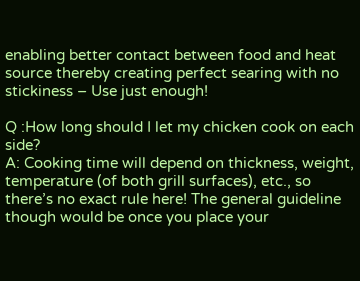enabling better contact between food and heat source thereby creating perfect searing with no stickiness – Use just enough!

Q :How long should I let my chicken cook on each side?
A: Cooking time will depend on thickness, weight, temperature (of both grill surfaces), etc., so there’s no exact rule here! The general guideline though would be once you place your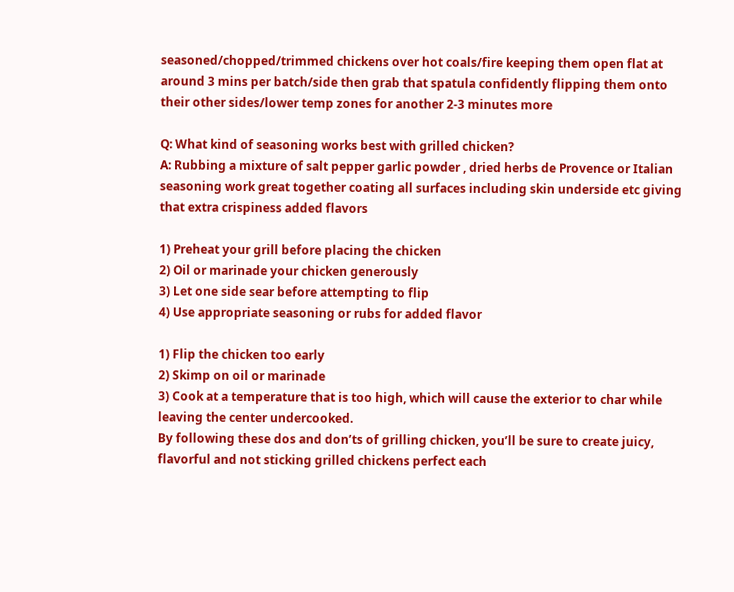seasoned/chopped/trimmed chickens over hot coals/fire keeping them open flat at around 3 mins per batch/side then grab that spatula confidently flipping them onto their other sides/lower temp zones for another 2-3 minutes more

Q: What kind of seasoning works best with grilled chicken?
A: Rubbing a mixture of salt pepper garlic powder , dried herbs de Provence or Italian seasoning work great together coating all surfaces including skin underside etc giving that extra crispiness added flavors

1) Preheat your grill before placing the chicken
2) Oil or marinade your chicken generously
3) Let one side sear before attempting to flip
4) Use appropriate seasoning or rubs for added flavor

1) Flip the chicken too early
2) Skimp on oil or marinade
3) Cook at a temperature that is too high, which will cause the exterior to char while leaving the center undercooked.
By following these dos and don’ts of grilling chicken, you’ll be sure to create juicy, flavorful and not sticking grilled chickens perfect each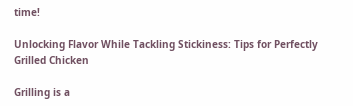time!

Unlocking Flavor While Tackling Stickiness: Tips for Perfectly Grilled Chicken

Grilling is a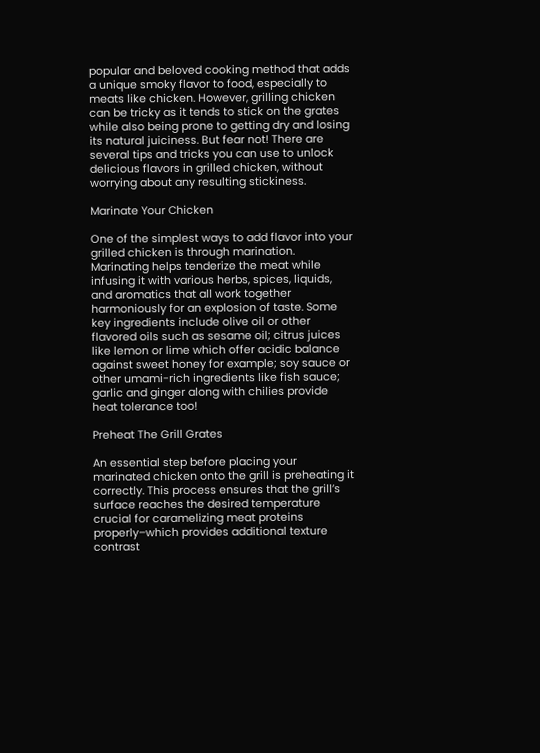popular and beloved cooking method that adds a unique smoky flavor to food, especially to meats like chicken. However, grilling chicken can be tricky as it tends to stick on the grates while also being prone to getting dry and losing its natural juiciness. But fear not! There are several tips and tricks you can use to unlock delicious flavors in grilled chicken, without worrying about any resulting stickiness.

Marinate Your Chicken

One of the simplest ways to add flavor into your grilled chicken is through marination. Marinating helps tenderize the meat while infusing it with various herbs, spices, liquids, and aromatics that all work together harmoniously for an explosion of taste. Some key ingredients include olive oil or other flavored oils such as sesame oil; citrus juices like lemon or lime which offer acidic balance against sweet honey for example; soy sauce or other umami-rich ingredients like fish sauce; garlic and ginger along with chilies provide heat tolerance too!

Preheat The Grill Grates

An essential step before placing your marinated chicken onto the grill is preheating it correctly. This process ensures that the grill’s surface reaches the desired temperature crucial for caramelizing meat proteins properly–which provides additional texture contrast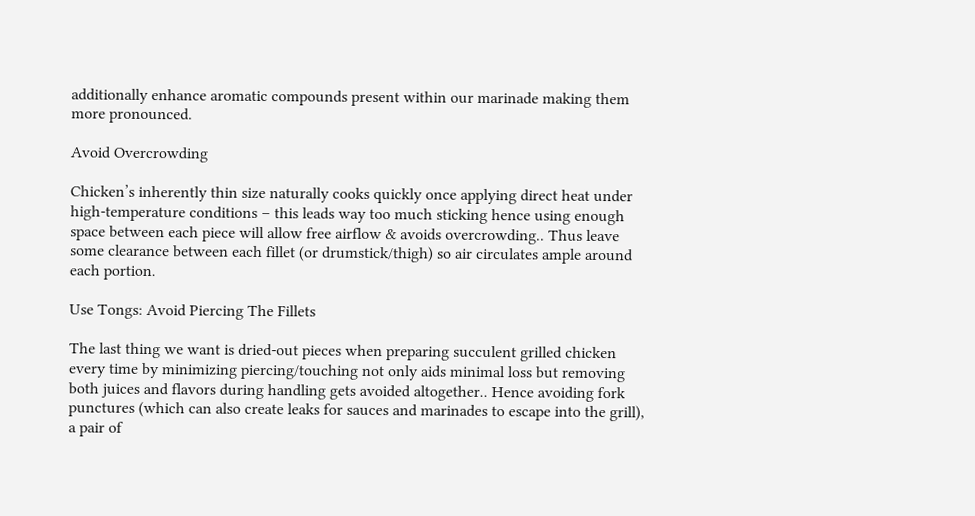additionally enhance aromatic compounds present within our marinade making them more pronounced.

Avoid Overcrowding

Chicken’s inherently thin size naturally cooks quickly once applying direct heat under high-temperature conditions – this leads way too much sticking hence using enough space between each piece will allow free airflow & avoids overcrowding.. Thus leave some clearance between each fillet (or drumstick/thigh) so air circulates ample around each portion.

Use Tongs: Avoid Piercing The Fillets

The last thing we want is dried-out pieces when preparing succulent grilled chicken every time by minimizing piercing/touching not only aids minimal loss but removing both juices and flavors during handling gets avoided altogether.. Hence avoiding fork punctures (which can also create leaks for sauces and marinades to escape into the grill), a pair of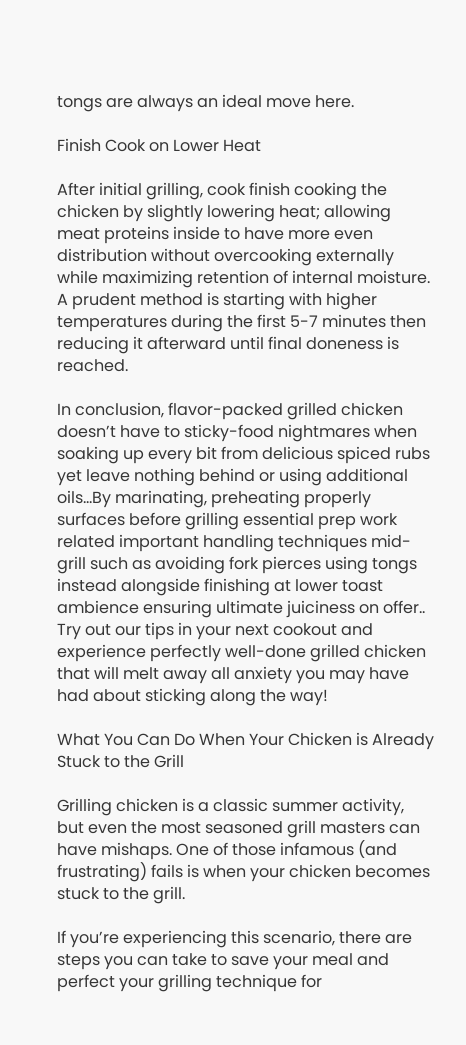tongs are always an ideal move here.

Finish Cook on Lower Heat

After initial grilling, cook finish cooking the chicken by slightly lowering heat; allowing meat proteins inside to have more even distribution without overcooking externally while maximizing retention of internal moisture. A prudent method is starting with higher temperatures during the first 5-7 minutes then reducing it afterward until final doneness is reached.

In conclusion, flavor-packed grilled chicken doesn’t have to sticky-food nightmares when soaking up every bit from delicious spiced rubs yet leave nothing behind or using additional oils…By marinating, preheating properly surfaces before grilling essential prep work related important handling techniques mid-grill such as avoiding fork pierces using tongs instead alongside finishing at lower toast ambience ensuring ultimate juiciness on offer.. Try out our tips in your next cookout and experience perfectly well-done grilled chicken that will melt away all anxiety you may have had about sticking along the way!

What You Can Do When Your Chicken is Already Stuck to the Grill

Grilling chicken is a classic summer activity, but even the most seasoned grill masters can have mishaps. One of those infamous (and frustrating) fails is when your chicken becomes stuck to the grill.

If you’re experiencing this scenario, there are steps you can take to save your meal and perfect your grilling technique for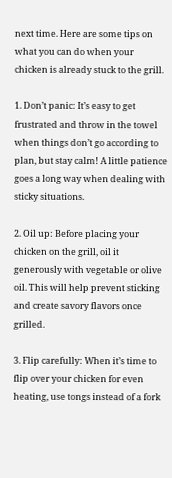next time. Here are some tips on what you can do when your chicken is already stuck to the grill.

1. Don’t panic: It’s easy to get frustrated and throw in the towel when things don’t go according to plan, but stay calm! A little patience goes a long way when dealing with sticky situations.

2. Oil up: Before placing your chicken on the grill, oil it generously with vegetable or olive oil. This will help prevent sticking and create savory flavors once grilled.

3. Flip carefully: When it’s time to flip over your chicken for even heating, use tongs instead of a fork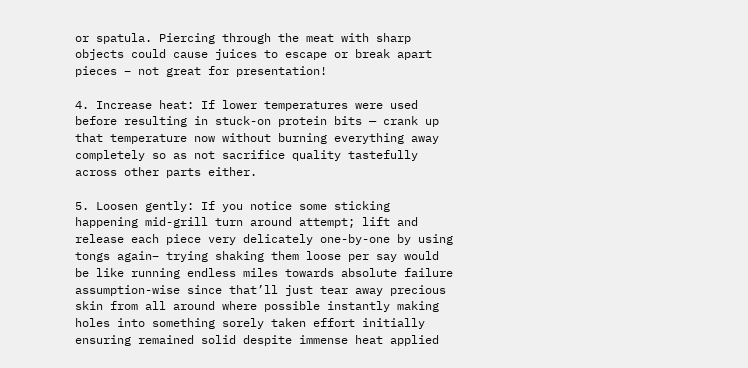or spatula. Piercing through the meat with sharp objects could cause juices to escape or break apart pieces – not great for presentation!

4. Increase heat: If lower temperatures were used before resulting in stuck-on protein bits — crank up that temperature now without burning everything away completely so as not sacrifice quality tastefully across other parts either.

5. Loosen gently: If you notice some sticking happening mid-grill turn around attempt; lift and release each piece very delicately one-by-one by using tongs again– trying shaking them loose per say would be like running endless miles towards absolute failure assumption-wise since that’ll just tear away precious skin from all around where possible instantly making holes into something sorely taken effort initially ensuring remained solid despite immense heat applied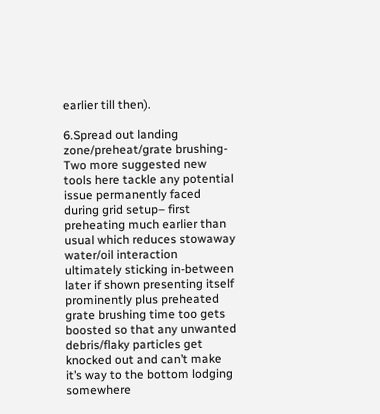earlier till then).

6.Spread out landing zone/preheat/grate brushing- Two more suggested new tools here tackle any potential issue permanently faced during grid setup– first preheating much earlier than usual which reduces stowaway water/oil interaction ultimately sticking in-between later if shown presenting itself prominently plus preheated grate brushing time too gets boosted so that any unwanted debris/flaky particles get knocked out and can’t make it’s way to the bottom lodging somewhere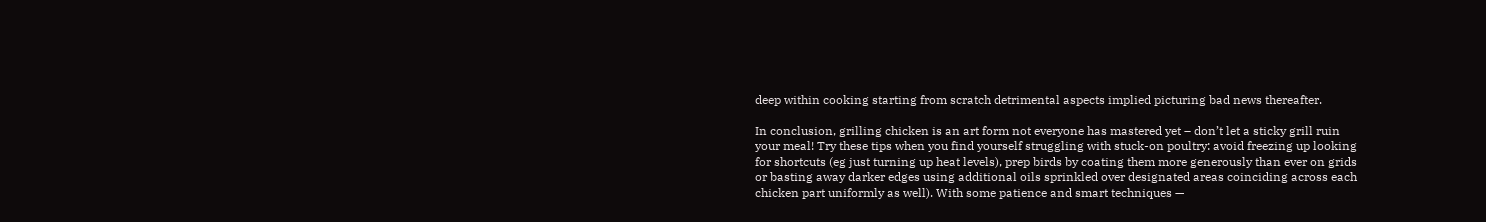deep within cooking starting from scratch detrimental aspects implied picturing bad news thereafter.

In conclusion, grilling chicken is an art form not everyone has mastered yet – don’t let a sticky grill ruin your meal! Try these tips when you find yourself struggling with stuck-on poultry: avoid freezing up looking for shortcuts (eg just turning up heat levels), prep birds by coating them more generously than ever on grids or basting away darker edges using additional oils sprinkled over designated areas coinciding across each chicken part uniformly as well). With some patience and smart techniques —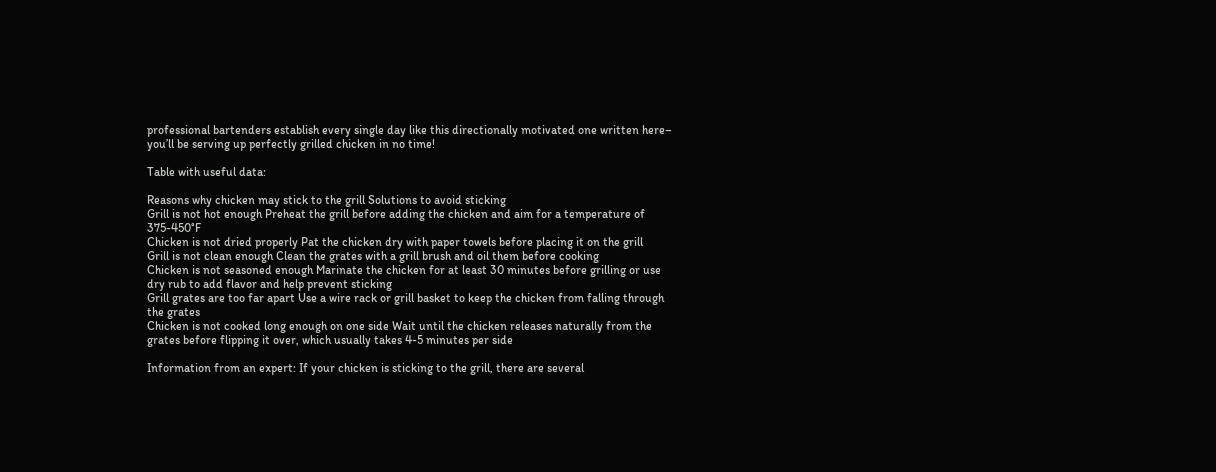professional bartenders establish every single day like this directionally motivated one written here– you’ll be serving up perfectly grilled chicken in no time!

Table with useful data:

Reasons why chicken may stick to the grill Solutions to avoid sticking
Grill is not hot enough Preheat the grill before adding the chicken and aim for a temperature of 375-450°F
Chicken is not dried properly Pat the chicken dry with paper towels before placing it on the grill
Grill is not clean enough Clean the grates with a grill brush and oil them before cooking
Chicken is not seasoned enough Marinate the chicken for at least 30 minutes before grilling or use dry rub to add flavor and help prevent sticking
Grill grates are too far apart Use a wire rack or grill basket to keep the chicken from falling through the grates
Chicken is not cooked long enough on one side Wait until the chicken releases naturally from the grates before flipping it over, which usually takes 4-5 minutes per side

Information from an expert: If your chicken is sticking to the grill, there are several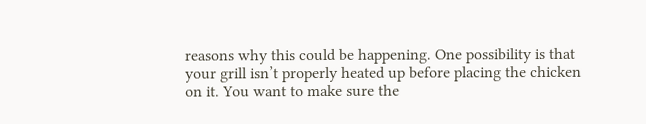reasons why this could be happening. One possibility is that your grill isn’t properly heated up before placing the chicken on it. You want to make sure the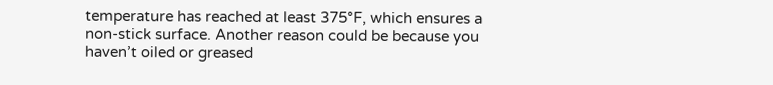temperature has reached at least 375°F, which ensures a non-stick surface. Another reason could be because you haven’t oiled or greased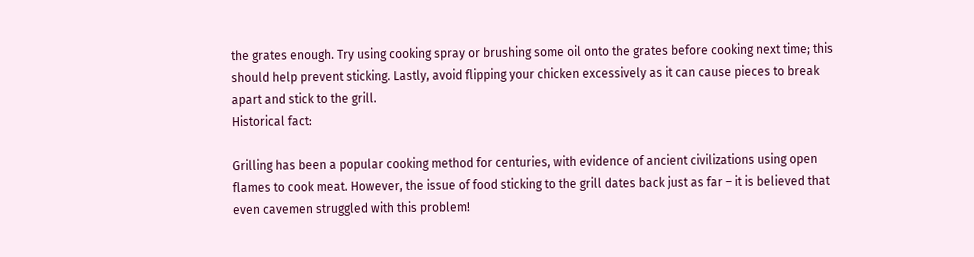the grates enough. Try using cooking spray or brushing some oil onto the grates before cooking next time; this should help prevent sticking. Lastly, avoid flipping your chicken excessively as it can cause pieces to break apart and stick to the grill.
Historical fact:

Grilling has been a popular cooking method for centuries, with evidence of ancient civilizations using open flames to cook meat. However, the issue of food sticking to the grill dates back just as far – it is believed that even cavemen struggled with this problem!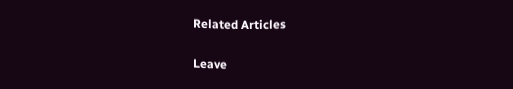Related Articles

Leave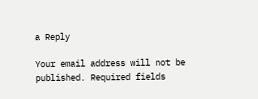a Reply

Your email address will not be published. Required fields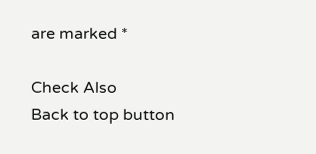are marked *

Check Also
Back to top button